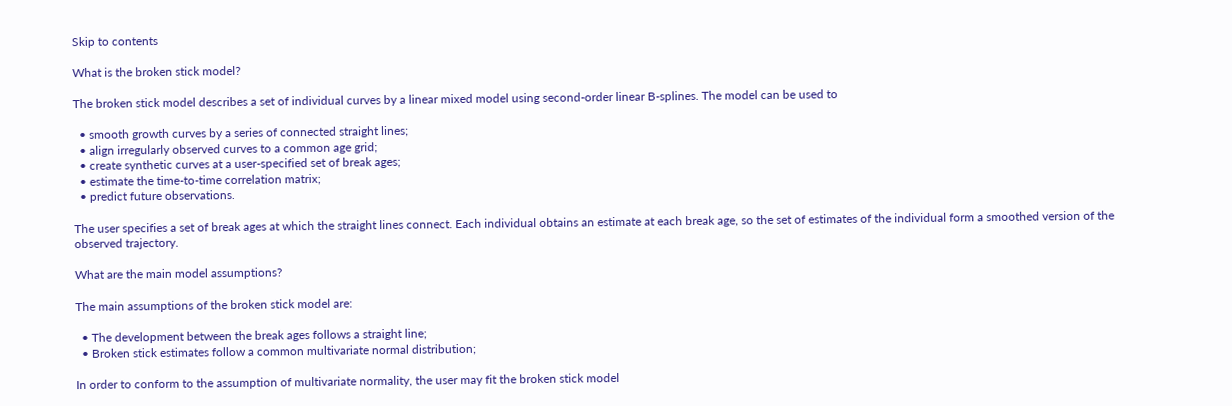Skip to contents

What is the broken stick model?

The broken stick model describes a set of individual curves by a linear mixed model using second-order linear B-splines. The model can be used to

  • smooth growth curves by a series of connected straight lines;
  • align irregularly observed curves to a common age grid;
  • create synthetic curves at a user-specified set of break ages;
  • estimate the time-to-time correlation matrix;
  • predict future observations.

The user specifies a set of break ages at which the straight lines connect. Each individual obtains an estimate at each break age, so the set of estimates of the individual form a smoothed version of the observed trajectory.

What are the main model assumptions?

The main assumptions of the broken stick model are:

  • The development between the break ages follows a straight line;
  • Broken stick estimates follow a common multivariate normal distribution;

In order to conform to the assumption of multivariate normality, the user may fit the broken stick model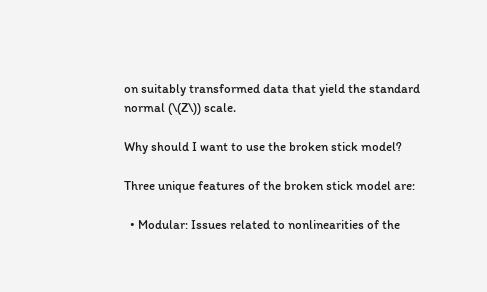on suitably transformed data that yield the standard normal (\(Z\)) scale.

Why should I want to use the broken stick model?

Three unique features of the broken stick model are:

  • Modular: Issues related to nonlinearities of the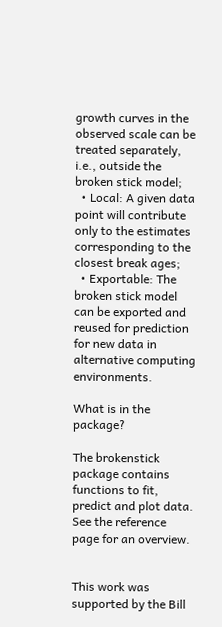growth curves in the observed scale can be treated separately, i.e., outside the broken stick model;
  • Local: A given data point will contribute only to the estimates corresponding to the closest break ages;
  • Exportable: The broken stick model can be exported and reused for prediction for new data in alternative computing environments.

What is in the package?

The brokenstick package contains functions to fit, predict and plot data. See the reference page for an overview.


This work was supported by the Bill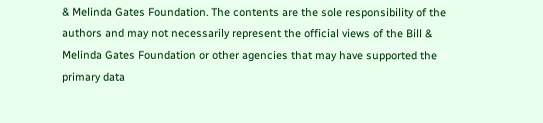& Melinda Gates Foundation. The contents are the sole responsibility of the authors and may not necessarily represent the official views of the Bill & Melinda Gates Foundation or other agencies that may have supported the primary data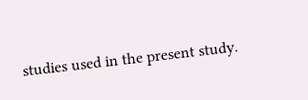studies used in the present study.